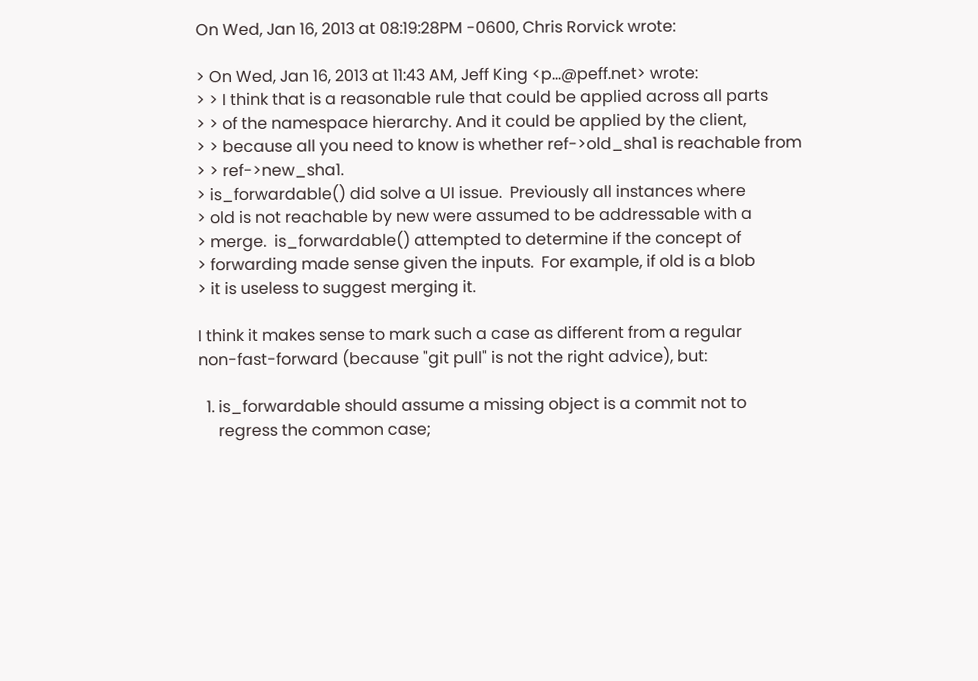On Wed, Jan 16, 2013 at 08:19:28PM -0600, Chris Rorvick wrote:

> On Wed, Jan 16, 2013 at 11:43 AM, Jeff King <p...@peff.net> wrote:
> > I think that is a reasonable rule that could be applied across all parts
> > of the namespace hierarchy. And it could be applied by the client,
> > because all you need to know is whether ref->old_sha1 is reachable from
> > ref->new_sha1.
> is_forwardable() did solve a UI issue.  Previously all instances where
> old is not reachable by new were assumed to be addressable with a
> merge.  is_forwardable() attempted to determine if the concept of
> forwarding made sense given the inputs.  For example, if old is a blob
> it is useless to suggest merging it.

I think it makes sense to mark such a case as different from a regular
non-fast-forward (because "git pull" is not the right advice), but:

  1. is_forwardable should assume a missing object is a commit not to
     regress the common case;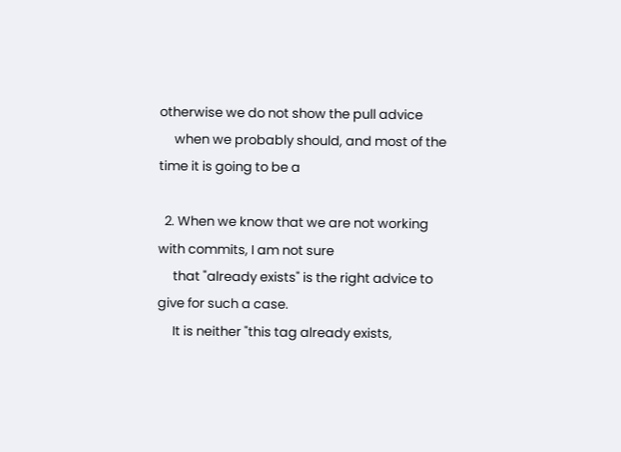otherwise we do not show the pull advice
     when we probably should, and most of the time it is going to be a

  2. When we know that we are not working with commits, I am not sure
     that "already exists" is the right advice to give for such a case.
     It is neither "this tag already exists,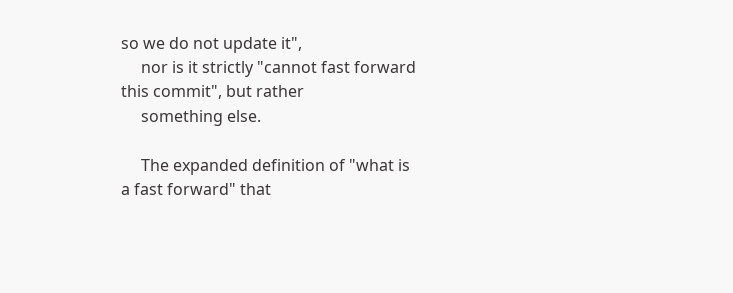so we do not update it",
     nor is it strictly "cannot fast forward this commit", but rather
     something else.

     The expanded definition of "what is a fast forward" that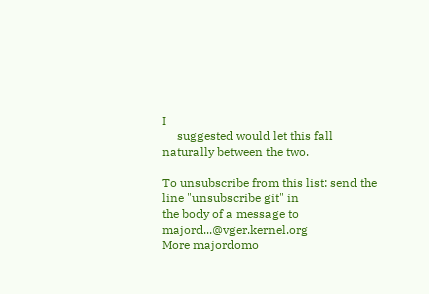I
     suggested would let this fall naturally between the two.

To unsubscribe from this list: send the line "unsubscribe git" in
the body of a message to majord...@vger.kernel.org
More majordomo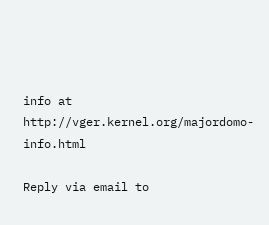info at  http://vger.kernel.org/majordomo-info.html

Reply via email to